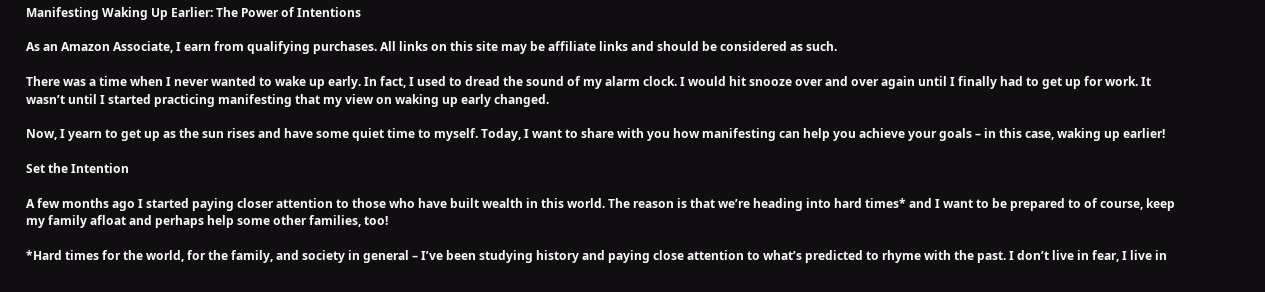Manifesting Waking Up Earlier: The Power of Intentions

As an Amazon Associate, I earn from qualifying purchases. All links on this site may be affiliate links and should be considered as such.

There was a time when I never wanted to wake up early. In fact, I used to dread the sound of my alarm clock. I would hit snooze over and over again until I finally had to get up for work. It wasn’t until I started practicing manifesting that my view on waking up early changed.

Now, I yearn to get up as the sun rises and have some quiet time to myself. Today, I want to share with you how manifesting can help you achieve your goals – in this case, waking up earlier!

Set the Intention

A few months ago I started paying closer attention to those who have built wealth in this world. The reason is that we’re heading into hard times* and I want to be prepared to of course, keep my family afloat and perhaps help some other families, too!

*Hard times for the world, for the family, and society in general – I’ve been studying history and paying close attention to what’s predicted to rhyme with the past. I don’t live in fear, I live in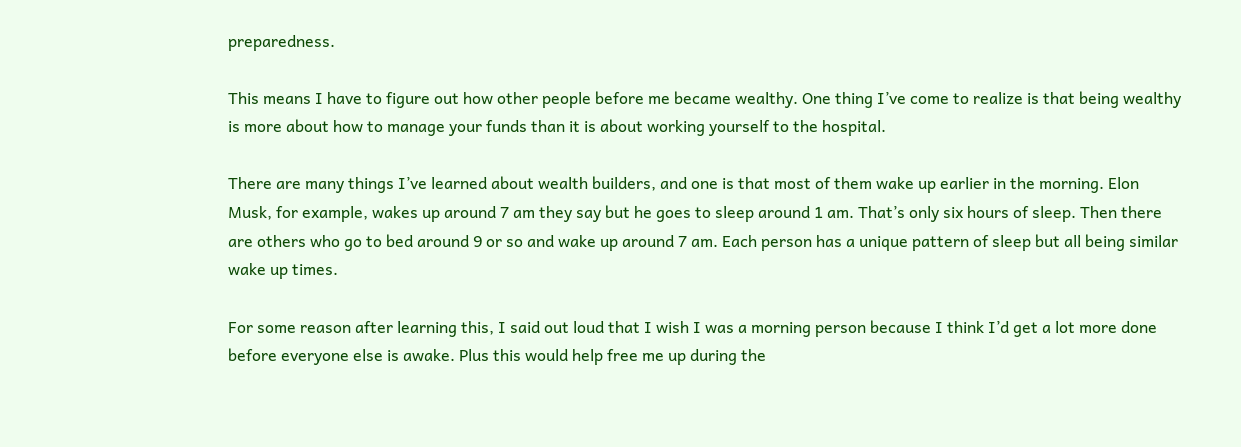preparedness.

This means I have to figure out how other people before me became wealthy. One thing I’ve come to realize is that being wealthy is more about how to manage your funds than it is about working yourself to the hospital.

There are many things I’ve learned about wealth builders, and one is that most of them wake up earlier in the morning. Elon Musk, for example, wakes up around 7 am they say but he goes to sleep around 1 am. That’s only six hours of sleep. Then there are others who go to bed around 9 or so and wake up around 7 am. Each person has a unique pattern of sleep but all being similar wake up times.

For some reason after learning this, I said out loud that I wish I was a morning person because I think I’d get a lot more done before everyone else is awake. Plus this would help free me up during the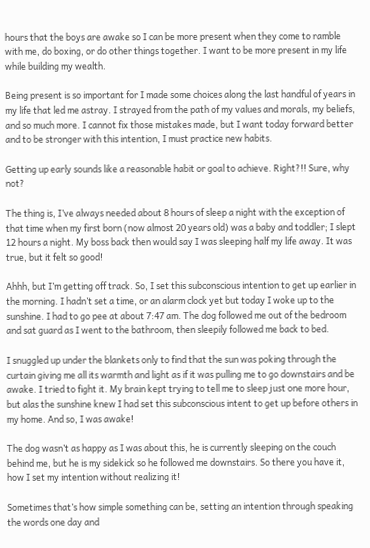hours that the boys are awake so I can be more present when they come to ramble with me, do boxing, or do other things together. I want to be more present in my life while building my wealth.

Being present is so important for I made some choices along the last handful of years in my life that led me astray. I strayed from the path of my values and morals, my beliefs, and so much more. I cannot fix those mistakes made, but I want today forward better and to be stronger with this intention, I must practice new habits.

Getting up early sounds like a reasonable habit or goal to achieve. Right?!! Sure, why not?

The thing is, I’ve always needed about 8 hours of sleep a night with the exception of that time when my first born (now almost 20 years old) was a baby and toddler; I slept 12 hours a night. My boss back then would say I was sleeping half my life away. It was true, but it felt so good!

Ahhh, but I’m getting off track. So, I set this subconscious intention to get up earlier in the morning. I hadn’t set a time, or an alarm clock yet but today I woke up to the sunshine. I had to go pee at about 7:47 am. The dog followed me out of the bedroom and sat guard as I went to the bathroom, then sleepily followed me back to bed.

I snuggled up under the blankets only to find that the sun was poking through the curtain giving me all its warmth and light as if it was pulling me to go downstairs and be awake. I tried to fight it. My brain kept trying to tell me to sleep just one more hour, but alas the sunshine knew I had set this subconscious intent to get up before others in my home. And so, I was awake!

The dog wasn’t as happy as I was about this, he is currently sleeping on the couch behind me, but he is my sidekick so he followed me downstairs. So there you have it, how I set my intention without realizing it!

Sometimes that’s how simple something can be, setting an intention through speaking the words one day and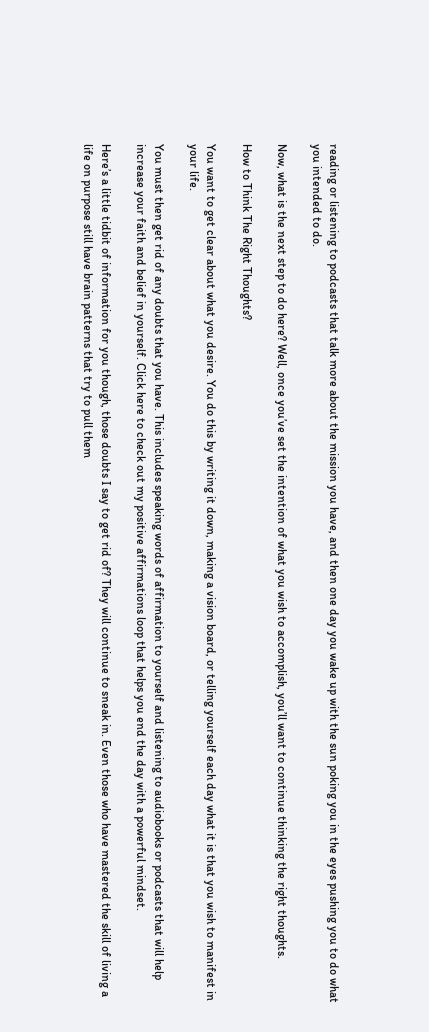reading or listening to podcasts that talk more about the mission you have, and then one day you wake up with the sun poking you in the eyes pushing you to do what you intended to do.

Now, what is the next step to do here? Well, once you’ve set the intention of what you wish to accomplish, you’ll want to continue thinking the right thoughts.

How to Think The Right Thoughts?

You want to get clear about what you desire. You do this by writing it down, making a vision board, or telling yourself each day what it is that you wish to manifest in your life.

You must then get rid of any doubts that you have. This includes speaking words of affirmation to yourself and listening to audiobooks or podcasts that will help increase your faith and belief in yourself. Click here to check out my positive affirmations loop that helps you end the day with a powerful mindset.

Here’s a little tidbit of information for you though, those doubts I say to get rid of? They will continue to sneak in. Even those who have mastered the skill of living a life on purpose still have brain patterns that try to pull them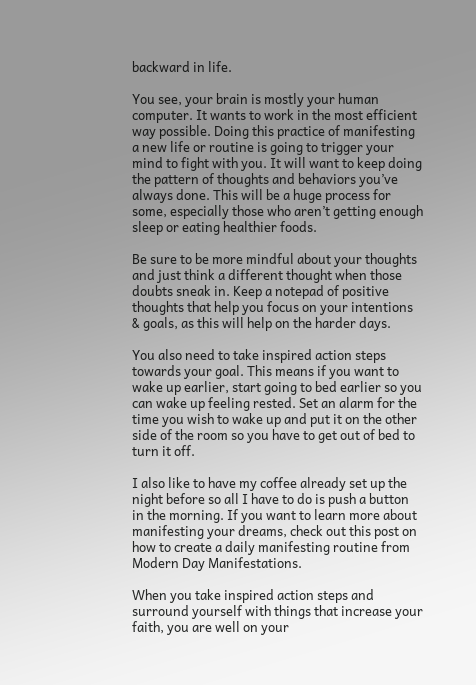backward in life.

You see, your brain is mostly your human computer. It wants to work in the most efficient way possible. Doing this practice of manifesting a new life or routine is going to trigger your mind to fight with you. It will want to keep doing the pattern of thoughts and behaviors you’ve always done. This will be a huge process for some, especially those who aren’t getting enough sleep or eating healthier foods.

Be sure to be more mindful about your thoughts and just think a different thought when those doubts sneak in. Keep a notepad of positive thoughts that help you focus on your intentions & goals, as this will help on the harder days.

You also need to take inspired action steps towards your goal. This means if you want to wake up earlier, start going to bed earlier so you can wake up feeling rested. Set an alarm for the time you wish to wake up and put it on the other side of the room so you have to get out of bed to turn it off.

I also like to have my coffee already set up the night before so all I have to do is push a button in the morning. If you want to learn more about manifesting your dreams, check out this post on how to create a daily manifesting routine from Modern Day Manifestations.

When you take inspired action steps and surround yourself with things that increase your faith, you are well on your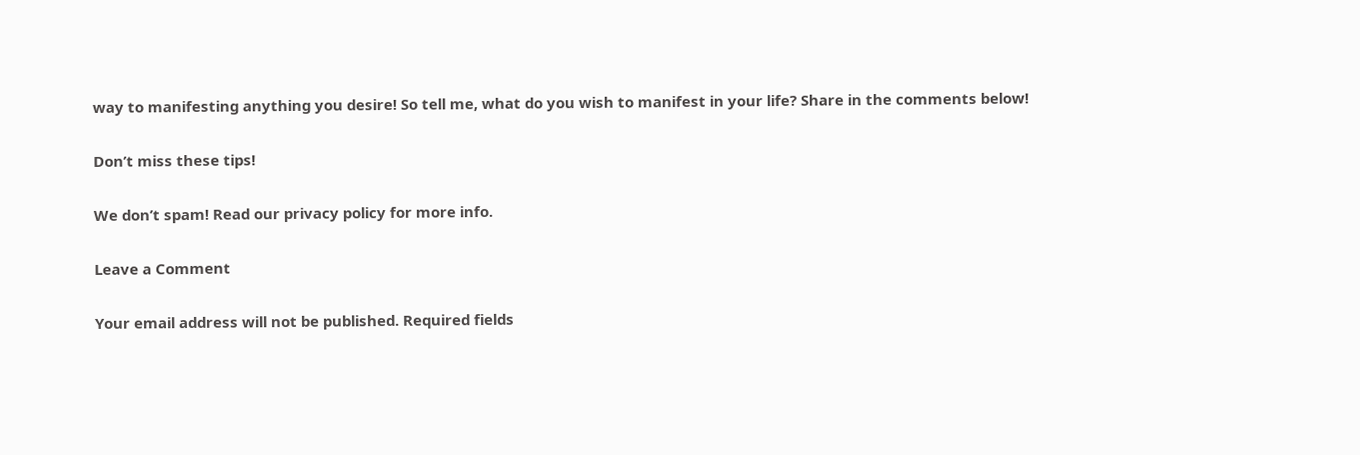way to manifesting anything you desire! So tell me, what do you wish to manifest in your life? Share in the comments below!

Don’t miss these tips!

We don’t spam! Read our privacy policy for more info.

Leave a Comment

Your email address will not be published. Required fields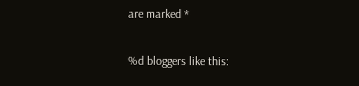are marked *

%d bloggers like this: